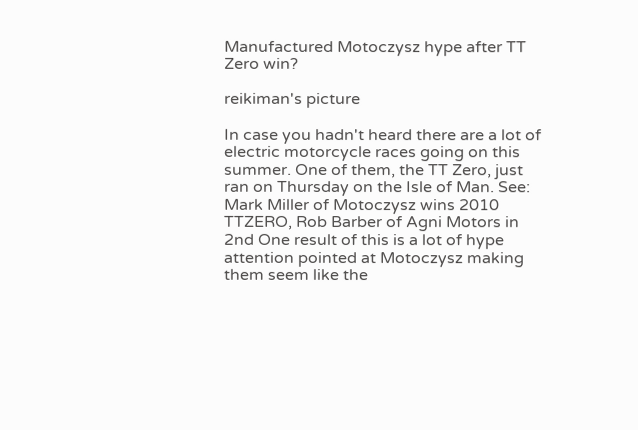Manufactured Motoczysz hype after TT Zero win?

reikiman's picture

In case you hadn't heard there are a lot of electric motorcycle races going on this summer. One of them, the TT Zero, just ran on Thursday on the Isle of Man. See: Mark Miller of Motoczysz wins 2010 TTZERO, Rob Barber of Agni Motors in 2nd One result of this is a lot of hype attention pointed at Motoczysz making them seem like the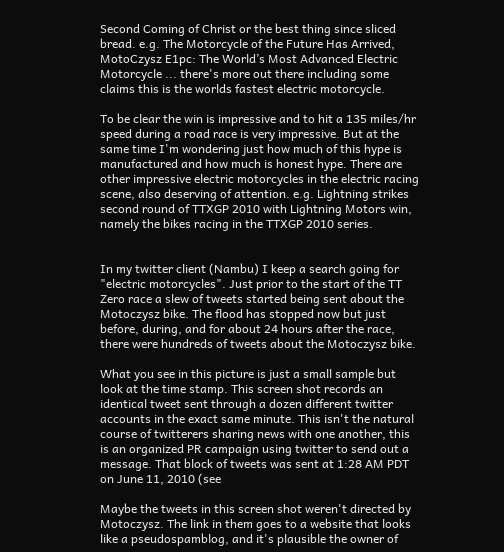Second Coming of Christ or the best thing since sliced bread. e.g. The Motorcycle of the Future Has Arrived, MotoCzysz E1pc: The World’s Most Advanced Electric Motorcycle ... there's more out there including some claims this is the worlds fastest electric motorcycle.

To be clear the win is impressive and to hit a 135 miles/hr speed during a road race is very impressive. But at the same time I'm wondering just how much of this hype is manufactured and how much is honest hype. There are other impressive electric motorcycles in the electric racing scene, also deserving of attention. e.g. Lightning strikes second round of TTXGP 2010 with Lightning Motors win, namely the bikes racing in the TTXGP 2010 series.


In my twitter client (Nambu) I keep a search going for "electric motorcycles". Just prior to the start of the TT Zero race a slew of tweets started being sent about the Motoczysz bike. The flood has stopped now but just before, during, and for about 24 hours after the race, there were hundreds of tweets about the Motoczysz bike.

What you see in this picture is just a small sample but look at the time stamp. This screen shot records an identical tweet sent through a dozen different twitter accounts in the exact same minute. This isn't the natural course of twitterers sharing news with one another, this is an organized PR campaign using twitter to send out a message. That block of tweets was sent at 1:28 AM PDT on June 11, 2010 (see

Maybe the tweets in this screen shot weren't directed by Motoczysz. The link in them goes to a website that looks like a pseudospamblog, and it's plausible the owner of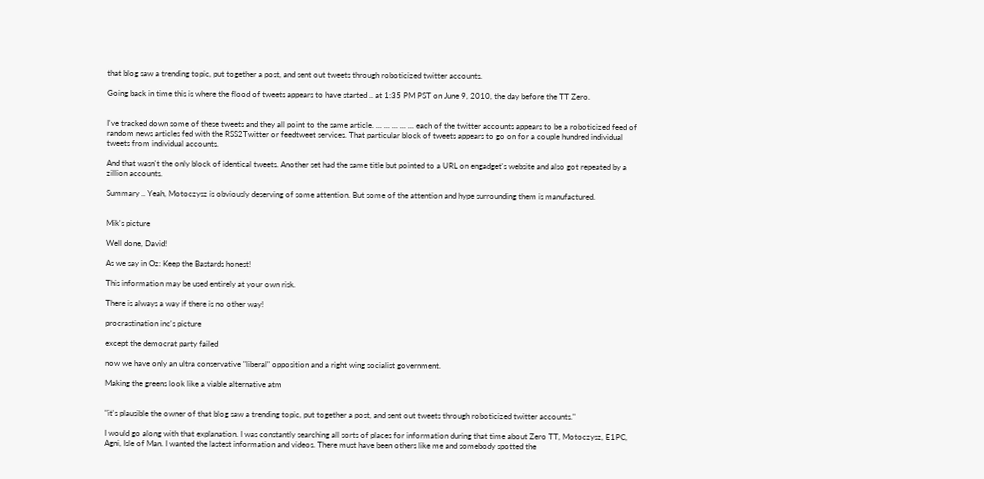that blog saw a trending topic, put together a post, and sent out tweets through roboticized twitter accounts.

Going back in time this is where the flood of tweets appears to have started .. at 1:35 PM PST on June 9, 2010, the day before the TT Zero.


I've tracked down some of these tweets and they all point to the same article. ... ... ... ... ... each of the twitter accounts appears to be a roboticized feed of random news articles fed with the RSS2Twitter or feedtweet services. That particular block of tweets appears to go on for a couple hundred individual tweets from individual accounts.

And that wasn't the only block of identical tweets. Another set had the same title but pointed to a URL on engadget's website and also got repeated by a zillion accounts.

Summary .. Yeah, Motoczysz is obviously deserving of some attention. But some of the attention and hype surrounding them is manufactured.


Mik's picture

Well done, David!

As we say in Oz: Keep the Bastards honest!

This information may be used entirely at your own risk.

There is always a way if there is no other way!

procrastination inc's picture

except the democrat party failed

now we have only an ultra conservative "liberal" opposition and a right wing socialist government.

Making the greens look like a viable alternative atm


"it's plausible the owner of that blog saw a trending topic, put together a post, and sent out tweets through roboticized twitter accounts."

I would go along with that explanation. I was constantly searching all sorts of places for information during that time about Zero TT, Motoczysz, E1PC, Agni, Isle of Man. I wanted the lastest information and videos. There must have been others like me and somebody spotted the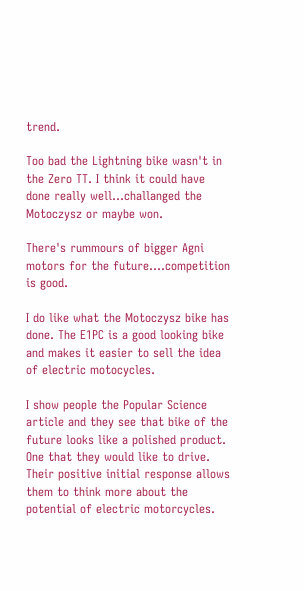trend.

Too bad the Lightning bike wasn't in the Zero TT. I think it could have done really well...challanged the Motoczysz or maybe won.

There's rummours of bigger Agni motors for the future....competition is good.

I do like what the Motoczysz bike has done. The E1PC is a good looking bike and makes it easier to sell the idea of electric motocycles.

I show people the Popular Science article and they see that bike of the future looks like a polished product. One that they would like to drive. Their positive initial response allows them to think more about the potential of electric motorcycles.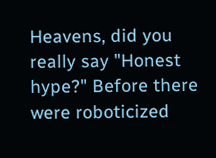Heavens, did you really say "Honest hype?" Before there were roboticized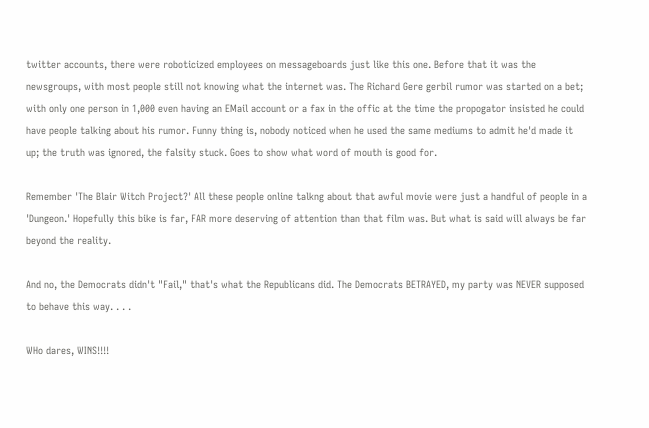twitter accounts, there were roboticized employees on messageboards just like this one. Before that it was the newsgroups, with most people still not knowing what the internet was. The Richard Gere gerbil rumor was started on a bet; with only one person in 1,000 even having an EMail account or a fax in the offic at the time the propogator insisted he could have people talking about his rumor. Funny thing is, nobody noticed when he used the same mediums to admit he'd made it up; the truth was ignored, the falsity stuck. Goes to show what word of mouth is good for.

Remember 'The Blair Witch Project?' All these people online talkng about that awful movie were just a handful of people in a 'Dungeon.' Hopefully this bike is far, FAR more deserving of attention than that film was. But what is said will always be far beyond the reality.

And no, the Democrats didn't "Fail," that's what the Republicans did. The Democrats BETRAYED, my party was NEVER supposed to behave this way. . . .

WHo dares, WINS!!!!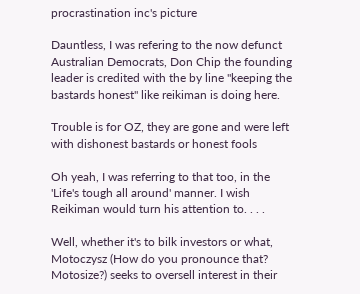procrastination inc's picture

Dauntless, I was refering to the now defunct Australian Democrats, Don Chip the founding leader is credited with the by line "keeping the bastards honest" like reikiman is doing here.

Trouble is for OZ, they are gone and were left with dishonest bastards or honest fools

Oh yeah, I was referring to that too, in the 'Life's tough all around' manner. I wish Reikiman would turn his attention to. . . .

Well, whether it's to bilk investors or what, Motoczysz (How do you pronounce that? Motosize?) seeks to oversell interest in their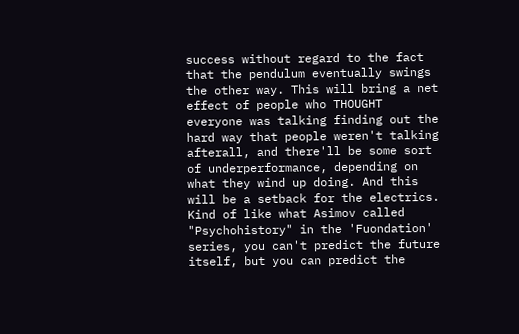success without regard to the fact that the pendulum eventually swings the other way. This will bring a net effect of people who THOUGHT everyone was talking finding out the hard way that people weren't talking afterall, and there'll be some sort of underperformance, depending on what they wind up doing. And this will be a setback for the electrics. Kind of like what Asimov called "Psychohistory" in the 'Fuondation' series, you can't predict the future itself, but you can predict the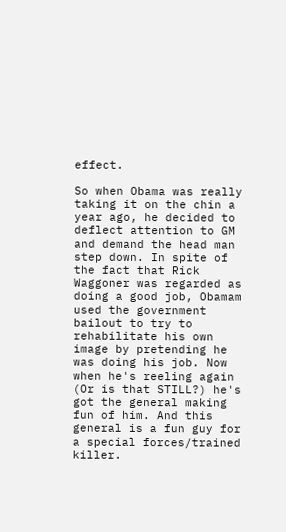effect.

So when Obama was really taking it on the chin a year ago, he decided to deflect attention to GM and demand the head man step down. In spite of the fact that Rick Waggoner was regarded as doing a good job, Obamam used the government bailout to try to rehabilitate his own image by pretending he was doing his job. Now when he's reeling again (Or is that STILL?) he's got the general making fun of him. And this general is a fun guy for a special forces/trained killer.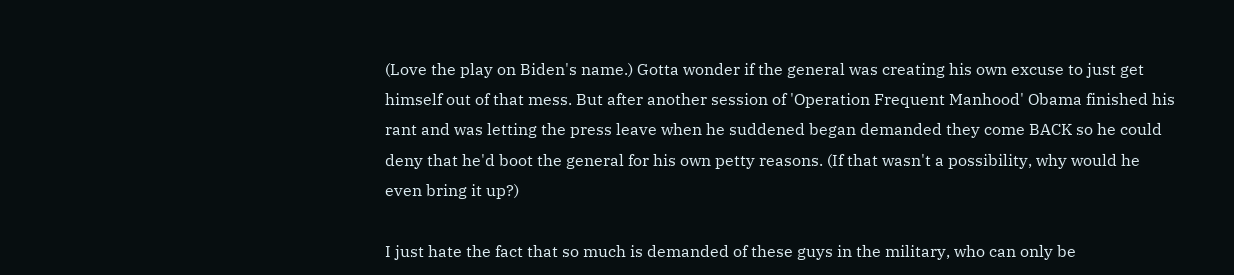(Love the play on Biden's name.) Gotta wonder if the general was creating his own excuse to just get himself out of that mess. But after another session of 'Operation Frequent Manhood' Obama finished his rant and was letting the press leave when he suddened began demanded they come BACK so he could deny that he'd boot the general for his own petty reasons. (If that wasn't a possibility, why would he even bring it up?)

I just hate the fact that so much is demanded of these guys in the military, who can only be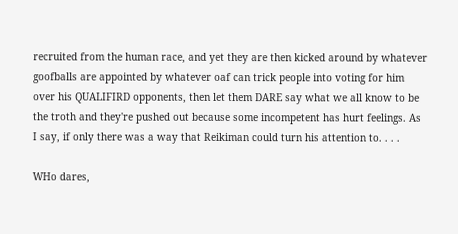recruited from the human race, and yet they are then kicked around by whatever goofballs are appointed by whatever oaf can trick people into voting for him over his QUALIFIRD opponents, then let them DARE say what we all know to be the troth and they're pushed out because some incompetent has hurt feelings. As I say, if only there was a way that Reikiman could turn his attention to. . . .

WHo dares,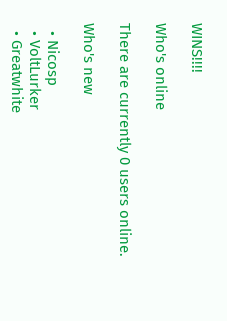WINS!!!!

Who's online

There are currently 0 users online.

Who's new

  • Nicosp
  • VoltLurker
  • Greatwhite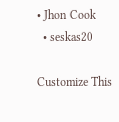• Jhon Cook
  • seskas20

Customize This